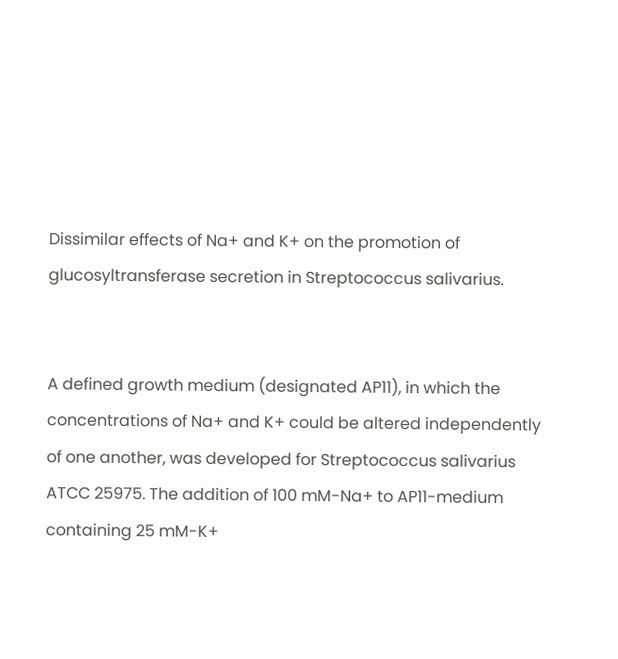Dissimilar effects of Na+ and K+ on the promotion of glucosyltransferase secretion in Streptococcus salivarius.


A defined growth medium (designated AP11), in which the concentrations of Na+ and K+ could be altered independently of one another, was developed for Streptococcus salivarius ATCC 25975. The addition of 100 mM-Na+ to AP11-medium containing 25 mM-K+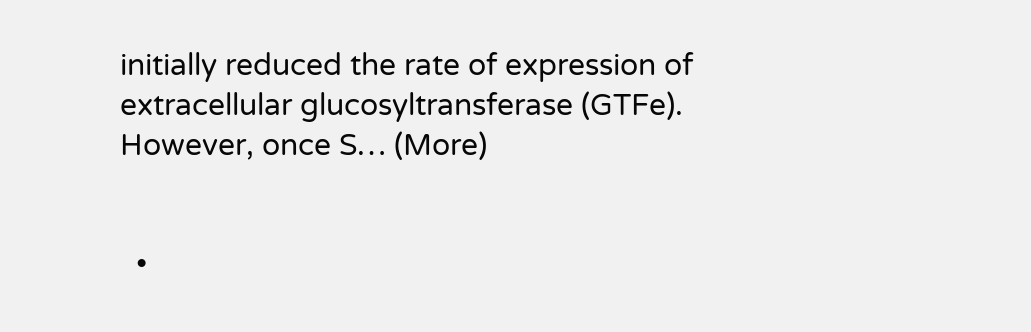initially reduced the rate of expression of extracellular glucosyltransferase (GTFe). However, once S… (More)


  •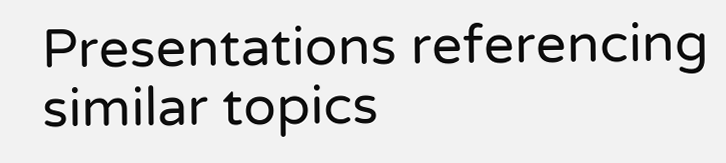Presentations referencing similar topics